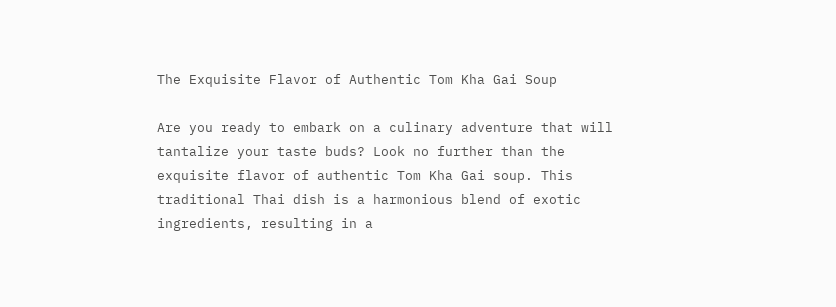The Exquisite Flavor of Authentic Tom Kha Gai Soup

Are you ready to embark on a culinary adventure that will tantalize your taste buds? Look no further than the exquisite flavor of authentic Tom Kha Gai soup. This traditional Thai dish is a harmonious blend of exotic ingredients, resulting in a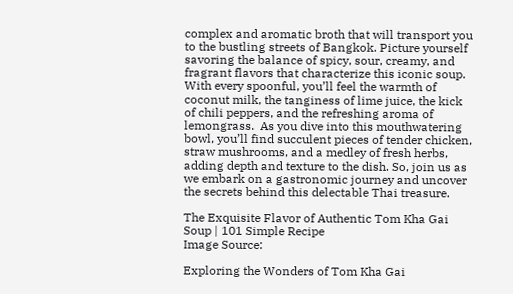complex and aromatic broth that will transport you to the bustling streets of Bangkok. Picture yourself savoring the balance of spicy, sour, creamy, and fragrant flavors that characterize this iconic soup. With every spoonful, you’ll feel the warmth of coconut milk, the tanginess of lime juice, the kick of chili peppers, and the refreshing aroma of lemongrass.  As you dive into this mouthwatering bowl, you’ll find succulent pieces of tender chicken, straw mushrooms, and a medley of fresh herbs, adding depth and texture to the dish. So, join us as we embark on a gastronomic journey and uncover the secrets behind this delectable Thai treasure.

The Exquisite Flavor of Authentic Tom Kha Gai Soup | 101 Simple Recipe
Image Source:

Exploring the Wonders of Tom Kha Gai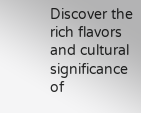Discover the rich flavors and cultural significance of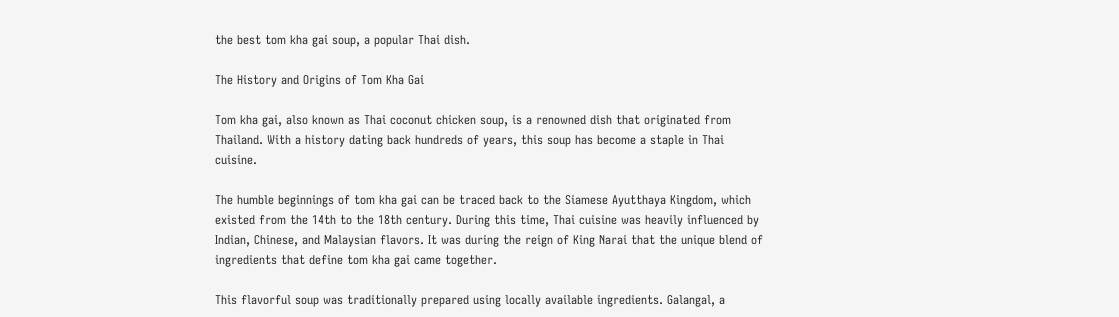the best tom kha gai soup, a popular Thai dish.

The History and Origins of Tom Kha Gai

Tom kha gai, also known as Thai coconut chicken soup, is a renowned dish that originated from Thailand. With a history dating back hundreds of years, this soup has become a staple in Thai cuisine.

The humble beginnings of tom kha gai can be traced back to the Siamese Ayutthaya Kingdom, which existed from the 14th to the 18th century. During this time, Thai cuisine was heavily influenced by Indian, Chinese, and Malaysian flavors. It was during the reign of King Narai that the unique blend of ingredients that define tom kha gai came together.

This flavorful soup was traditionally prepared using locally available ingredients. Galangal, a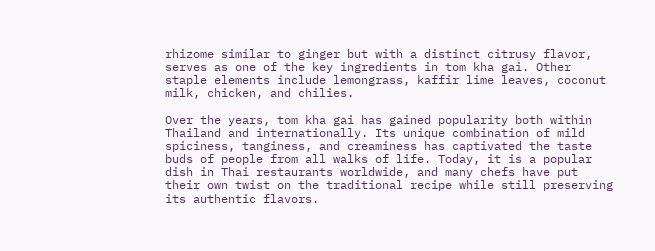rhizome similar to ginger but with a distinct citrusy flavor, serves as one of the key ingredients in tom kha gai. Other staple elements include lemongrass, kaffir lime leaves, coconut milk, chicken, and chilies.

Over the years, tom kha gai has gained popularity both within Thailand and internationally. Its unique combination of mild spiciness, tanginess, and creaminess has captivated the taste buds of people from all walks of life. Today, it is a popular dish in Thai restaurants worldwide, and many chefs have put their own twist on the traditional recipe while still preserving its authentic flavors.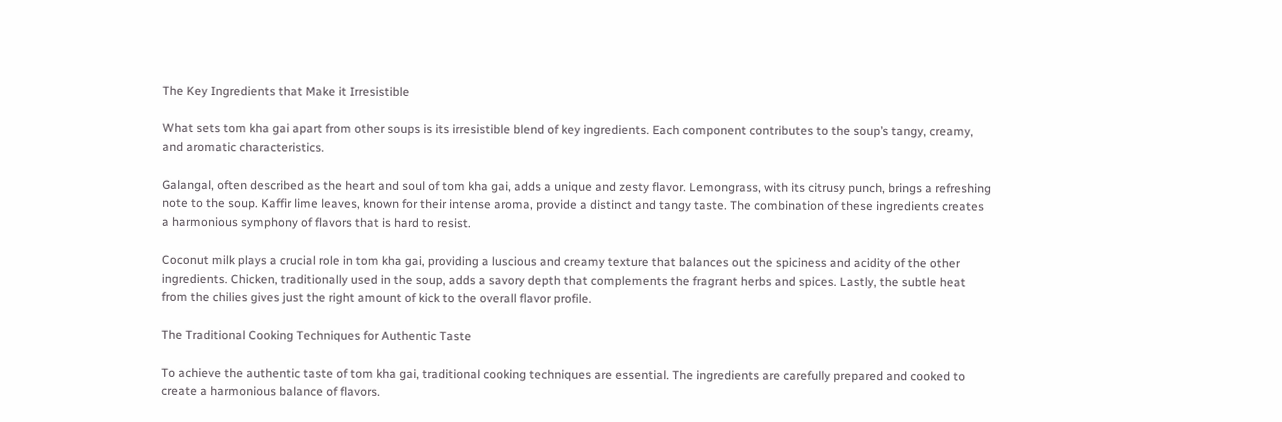The Key Ingredients that Make it Irresistible

What sets tom kha gai apart from other soups is its irresistible blend of key ingredients. Each component contributes to the soup’s tangy, creamy, and aromatic characteristics.

Galangal, often described as the heart and soul of tom kha gai, adds a unique and zesty flavor. Lemongrass, with its citrusy punch, brings a refreshing note to the soup. Kaffir lime leaves, known for their intense aroma, provide a distinct and tangy taste. The combination of these ingredients creates a harmonious symphony of flavors that is hard to resist.

Coconut milk plays a crucial role in tom kha gai, providing a luscious and creamy texture that balances out the spiciness and acidity of the other ingredients. Chicken, traditionally used in the soup, adds a savory depth that complements the fragrant herbs and spices. Lastly, the subtle heat from the chilies gives just the right amount of kick to the overall flavor profile.

The Traditional Cooking Techniques for Authentic Taste

To achieve the authentic taste of tom kha gai, traditional cooking techniques are essential. The ingredients are carefully prepared and cooked to create a harmonious balance of flavors.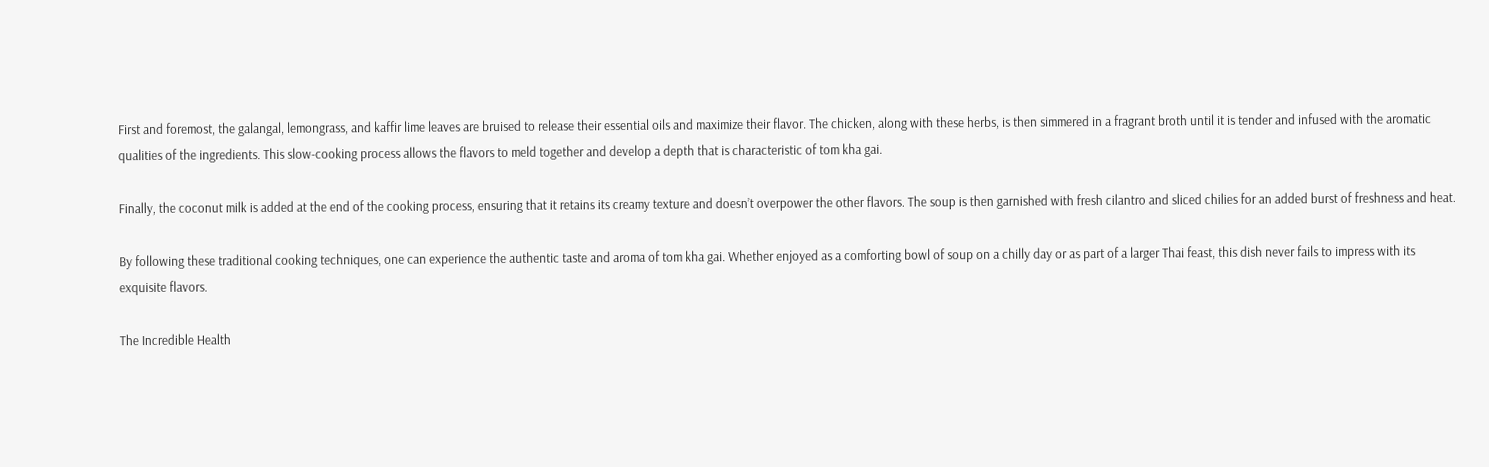First and foremost, the galangal, lemongrass, and kaffir lime leaves are bruised to release their essential oils and maximize their flavor. The chicken, along with these herbs, is then simmered in a fragrant broth until it is tender and infused with the aromatic qualities of the ingredients. This slow-cooking process allows the flavors to meld together and develop a depth that is characteristic of tom kha gai.

Finally, the coconut milk is added at the end of the cooking process, ensuring that it retains its creamy texture and doesn’t overpower the other flavors. The soup is then garnished with fresh cilantro and sliced chilies for an added burst of freshness and heat.

By following these traditional cooking techniques, one can experience the authentic taste and aroma of tom kha gai. Whether enjoyed as a comforting bowl of soup on a chilly day or as part of a larger Thai feast, this dish never fails to impress with its exquisite flavors.

The Incredible Health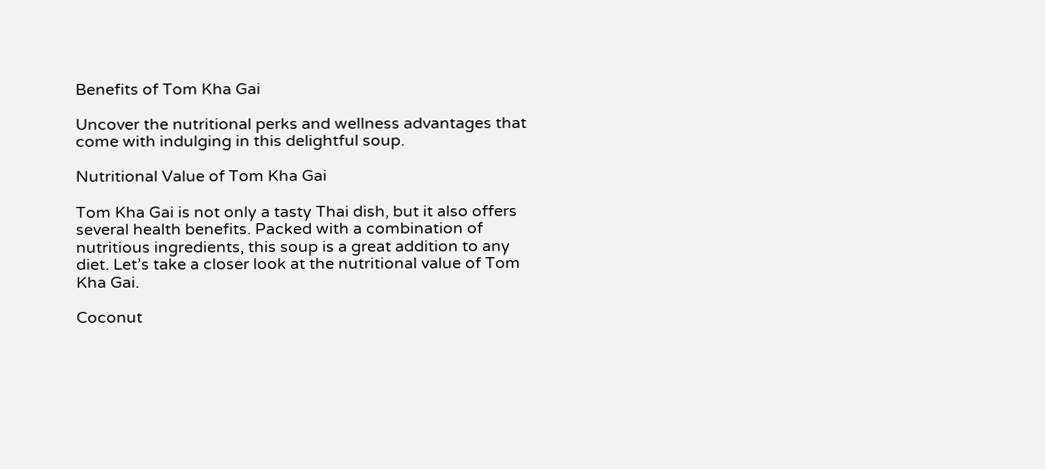Benefits of Tom Kha Gai

Uncover the nutritional perks and wellness advantages that come with indulging in this delightful soup.

Nutritional Value of Tom Kha Gai

Tom Kha Gai is not only a tasty Thai dish, but it also offers several health benefits. Packed with a combination of nutritious ingredients, this soup is a great addition to any diet. Let’s take a closer look at the nutritional value of Tom Kha Gai.

Coconut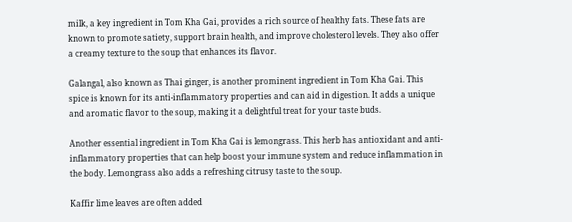milk, a key ingredient in Tom Kha Gai, provides a rich source of healthy fats. These fats are known to promote satiety, support brain health, and improve cholesterol levels. They also offer a creamy texture to the soup that enhances its flavor.

Galangal, also known as Thai ginger, is another prominent ingredient in Tom Kha Gai. This spice is known for its anti-inflammatory properties and can aid in digestion. It adds a unique and aromatic flavor to the soup, making it a delightful treat for your taste buds.

Another essential ingredient in Tom Kha Gai is lemongrass. This herb has antioxidant and anti-inflammatory properties that can help boost your immune system and reduce inflammation in the body. Lemongrass also adds a refreshing citrusy taste to the soup.

Kaffir lime leaves are often added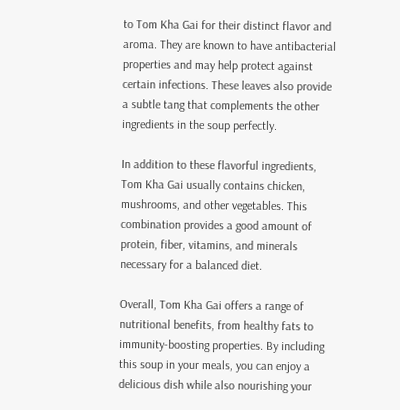to Tom Kha Gai for their distinct flavor and aroma. They are known to have antibacterial properties and may help protect against certain infections. These leaves also provide a subtle tang that complements the other ingredients in the soup perfectly.

In addition to these flavorful ingredients, Tom Kha Gai usually contains chicken, mushrooms, and other vegetables. This combination provides a good amount of protein, fiber, vitamins, and minerals necessary for a balanced diet.

Overall, Tom Kha Gai offers a range of nutritional benefits, from healthy fats to immunity-boosting properties. By including this soup in your meals, you can enjoy a delicious dish while also nourishing your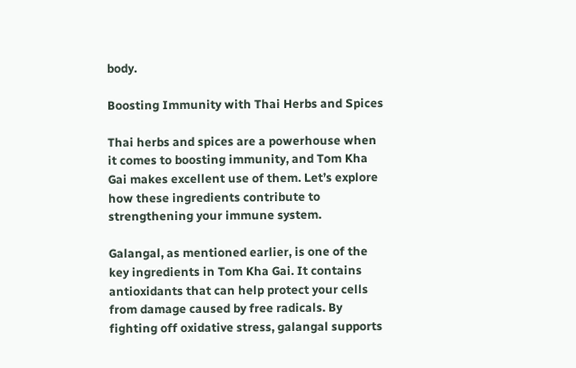body.

Boosting Immunity with Thai Herbs and Spices

Thai herbs and spices are a powerhouse when it comes to boosting immunity, and Tom Kha Gai makes excellent use of them. Let’s explore how these ingredients contribute to strengthening your immune system.

Galangal, as mentioned earlier, is one of the key ingredients in Tom Kha Gai. It contains antioxidants that can help protect your cells from damage caused by free radicals. By fighting off oxidative stress, galangal supports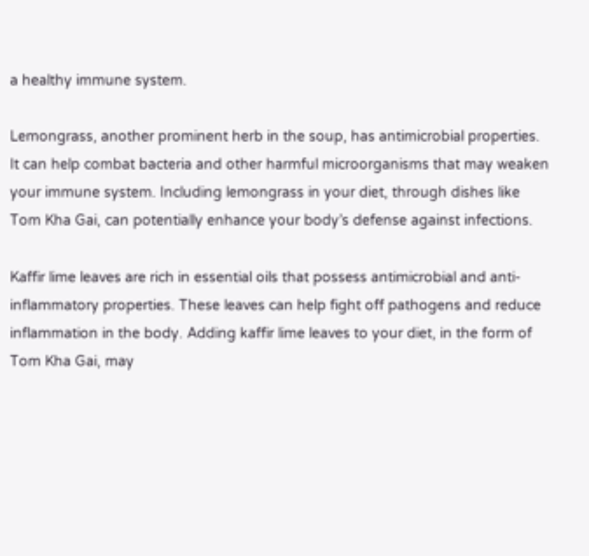a healthy immune system.

Lemongrass, another prominent herb in the soup, has antimicrobial properties. It can help combat bacteria and other harmful microorganisms that may weaken your immune system. Including lemongrass in your diet, through dishes like Tom Kha Gai, can potentially enhance your body’s defense against infections.

Kaffir lime leaves are rich in essential oils that possess antimicrobial and anti-inflammatory properties. These leaves can help fight off pathogens and reduce inflammation in the body. Adding kaffir lime leaves to your diet, in the form of Tom Kha Gai, may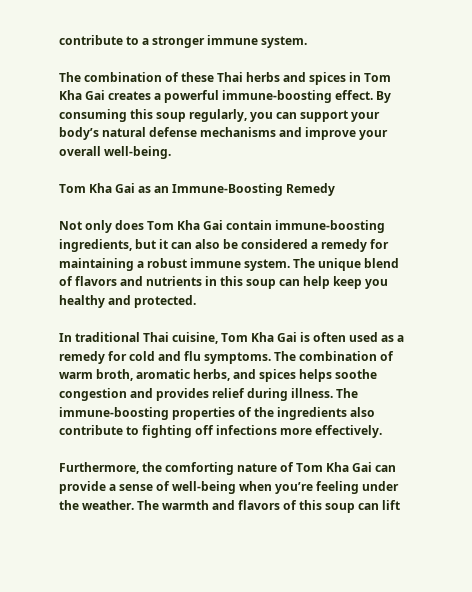contribute to a stronger immune system.

The combination of these Thai herbs and spices in Tom Kha Gai creates a powerful immune-boosting effect. By consuming this soup regularly, you can support your body’s natural defense mechanisms and improve your overall well-being.

Tom Kha Gai as an Immune-Boosting Remedy

Not only does Tom Kha Gai contain immune-boosting ingredients, but it can also be considered a remedy for maintaining a robust immune system. The unique blend of flavors and nutrients in this soup can help keep you healthy and protected.

In traditional Thai cuisine, Tom Kha Gai is often used as a remedy for cold and flu symptoms. The combination of warm broth, aromatic herbs, and spices helps soothe congestion and provides relief during illness. The immune-boosting properties of the ingredients also contribute to fighting off infections more effectively.

Furthermore, the comforting nature of Tom Kha Gai can provide a sense of well-being when you’re feeling under the weather. The warmth and flavors of this soup can lift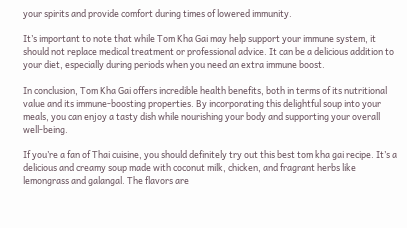your spirits and provide comfort during times of lowered immunity.

It’s important to note that while Tom Kha Gai may help support your immune system, it should not replace medical treatment or professional advice. It can be a delicious addition to your diet, especially during periods when you need an extra immune boost.

In conclusion, Tom Kha Gai offers incredible health benefits, both in terms of its nutritional value and its immune-boosting properties. By incorporating this delightful soup into your meals, you can enjoy a tasty dish while nourishing your body and supporting your overall well-being.

If you’re a fan of Thai cuisine, you should definitely try out this best tom kha gai recipe. It’s a delicious and creamy soup made with coconut milk, chicken, and fragrant herbs like lemongrass and galangal. The flavors are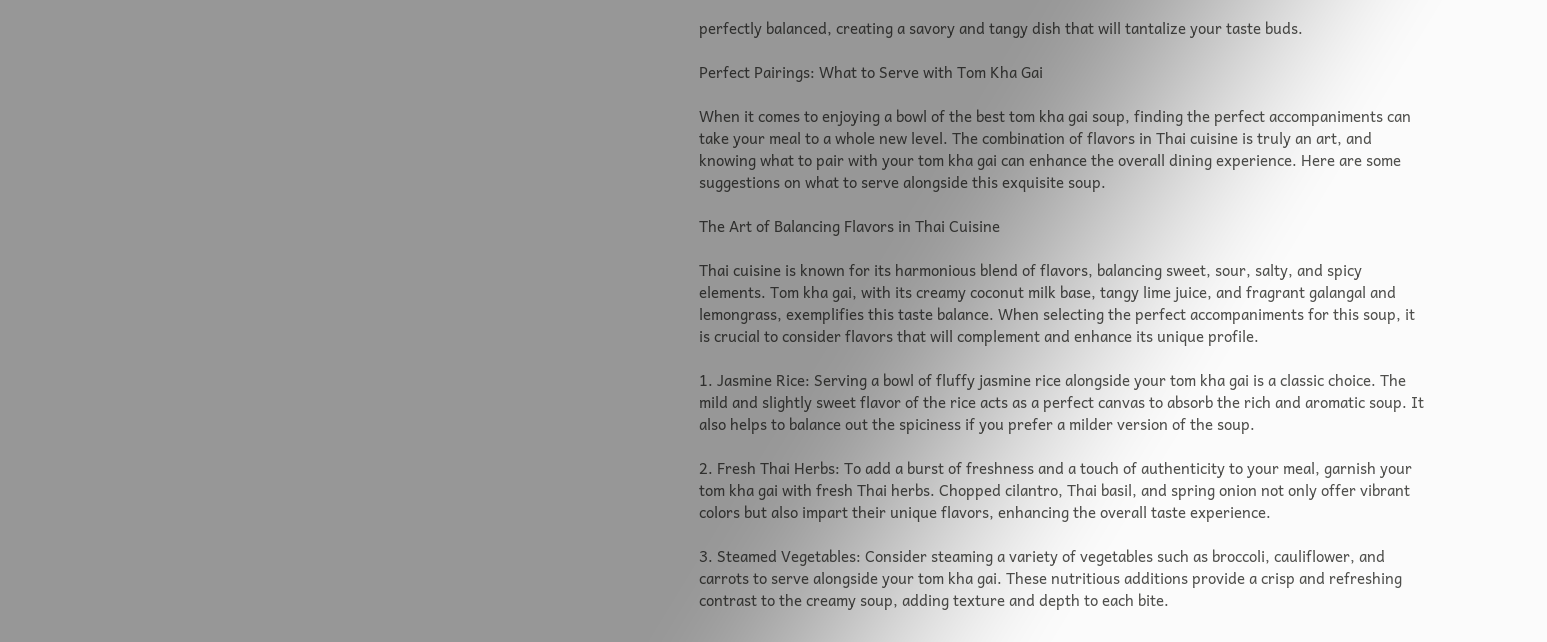perfectly balanced, creating a savory and tangy dish that will tantalize your taste buds.

Perfect Pairings: What to Serve with Tom Kha Gai

When it comes to enjoying a bowl of the best tom kha gai soup, finding the perfect accompaniments can take your meal to a whole new level. The combination of flavors in Thai cuisine is truly an art, and knowing what to pair with your tom kha gai can enhance the overall dining experience. Here are some suggestions on what to serve alongside this exquisite soup.

The Art of Balancing Flavors in Thai Cuisine

Thai cuisine is known for its harmonious blend of flavors, balancing sweet, sour, salty, and spicy elements. Tom kha gai, with its creamy coconut milk base, tangy lime juice, and fragrant galangal and lemongrass, exemplifies this taste balance. When selecting the perfect accompaniments for this soup, it is crucial to consider flavors that will complement and enhance its unique profile.

1. Jasmine Rice: Serving a bowl of fluffy jasmine rice alongside your tom kha gai is a classic choice. The mild and slightly sweet flavor of the rice acts as a perfect canvas to absorb the rich and aromatic soup. It also helps to balance out the spiciness if you prefer a milder version of the soup.

2. Fresh Thai Herbs: To add a burst of freshness and a touch of authenticity to your meal, garnish your tom kha gai with fresh Thai herbs. Chopped cilantro, Thai basil, and spring onion not only offer vibrant colors but also impart their unique flavors, enhancing the overall taste experience.

3. Steamed Vegetables: Consider steaming a variety of vegetables such as broccoli, cauliflower, and carrots to serve alongside your tom kha gai. These nutritious additions provide a crisp and refreshing contrast to the creamy soup, adding texture and depth to each bite.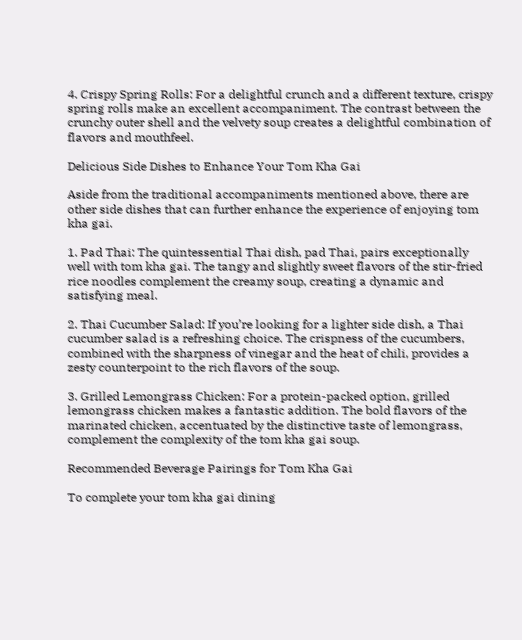4. Crispy Spring Rolls: For a delightful crunch and a different texture, crispy spring rolls make an excellent accompaniment. The contrast between the crunchy outer shell and the velvety soup creates a delightful combination of flavors and mouthfeel.

Delicious Side Dishes to Enhance Your Tom Kha Gai

Aside from the traditional accompaniments mentioned above, there are other side dishes that can further enhance the experience of enjoying tom kha gai.

1. Pad Thai: The quintessential Thai dish, pad Thai, pairs exceptionally well with tom kha gai. The tangy and slightly sweet flavors of the stir-fried rice noodles complement the creamy soup, creating a dynamic and satisfying meal.

2. Thai Cucumber Salad: If you’re looking for a lighter side dish, a Thai cucumber salad is a refreshing choice. The crispness of the cucumbers, combined with the sharpness of vinegar and the heat of chili, provides a zesty counterpoint to the rich flavors of the soup.

3. Grilled Lemongrass Chicken: For a protein-packed option, grilled lemongrass chicken makes a fantastic addition. The bold flavors of the marinated chicken, accentuated by the distinctive taste of lemongrass, complement the complexity of the tom kha gai soup.

Recommended Beverage Pairings for Tom Kha Gai

To complete your tom kha gai dining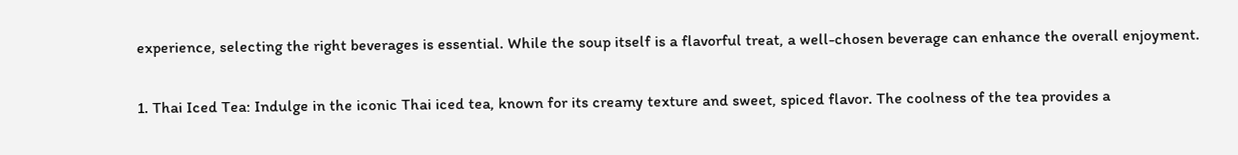experience, selecting the right beverages is essential. While the soup itself is a flavorful treat, a well-chosen beverage can enhance the overall enjoyment.

1. Thai Iced Tea: Indulge in the iconic Thai iced tea, known for its creamy texture and sweet, spiced flavor. The coolness of the tea provides a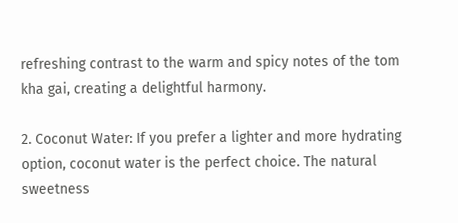refreshing contrast to the warm and spicy notes of the tom kha gai, creating a delightful harmony.

2. Coconut Water: If you prefer a lighter and more hydrating option, coconut water is the perfect choice. The natural sweetness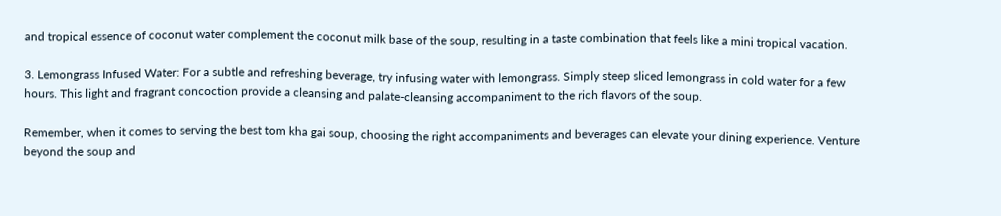and tropical essence of coconut water complement the coconut milk base of the soup, resulting in a taste combination that feels like a mini tropical vacation.

3. Lemongrass Infused Water: For a subtle and refreshing beverage, try infusing water with lemongrass. Simply steep sliced lemongrass in cold water for a few hours. This light and fragrant concoction provide a cleansing and palate-cleansing accompaniment to the rich flavors of the soup.

Remember, when it comes to serving the best tom kha gai soup, choosing the right accompaniments and beverages can elevate your dining experience. Venture beyond the soup and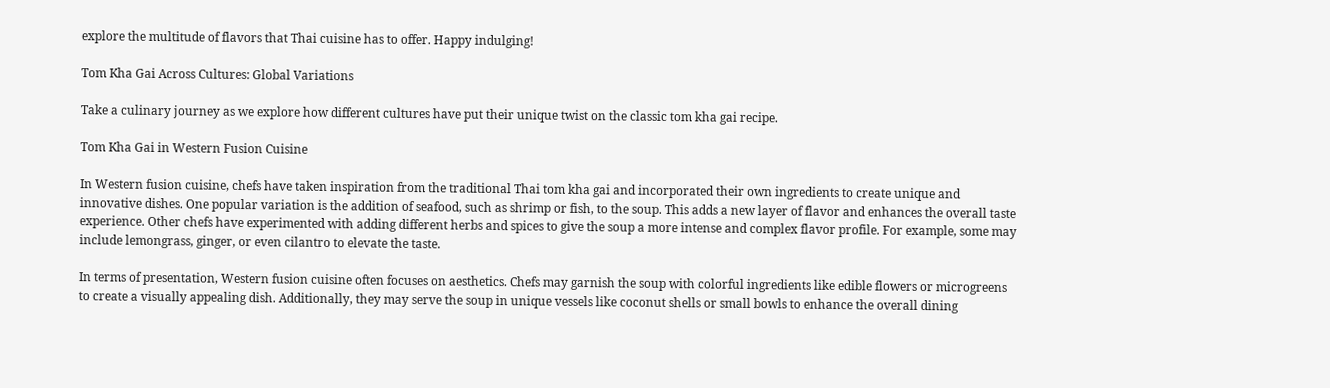explore the multitude of flavors that Thai cuisine has to offer. Happy indulging!

Tom Kha Gai Across Cultures: Global Variations

Take a culinary journey as we explore how different cultures have put their unique twist on the classic tom kha gai recipe.

Tom Kha Gai in Western Fusion Cuisine

In Western fusion cuisine, chefs have taken inspiration from the traditional Thai tom kha gai and incorporated their own ingredients to create unique and innovative dishes. One popular variation is the addition of seafood, such as shrimp or fish, to the soup. This adds a new layer of flavor and enhances the overall taste experience. Other chefs have experimented with adding different herbs and spices to give the soup a more intense and complex flavor profile. For example, some may include lemongrass, ginger, or even cilantro to elevate the taste.

In terms of presentation, Western fusion cuisine often focuses on aesthetics. Chefs may garnish the soup with colorful ingredients like edible flowers or microgreens to create a visually appealing dish. Additionally, they may serve the soup in unique vessels like coconut shells or small bowls to enhance the overall dining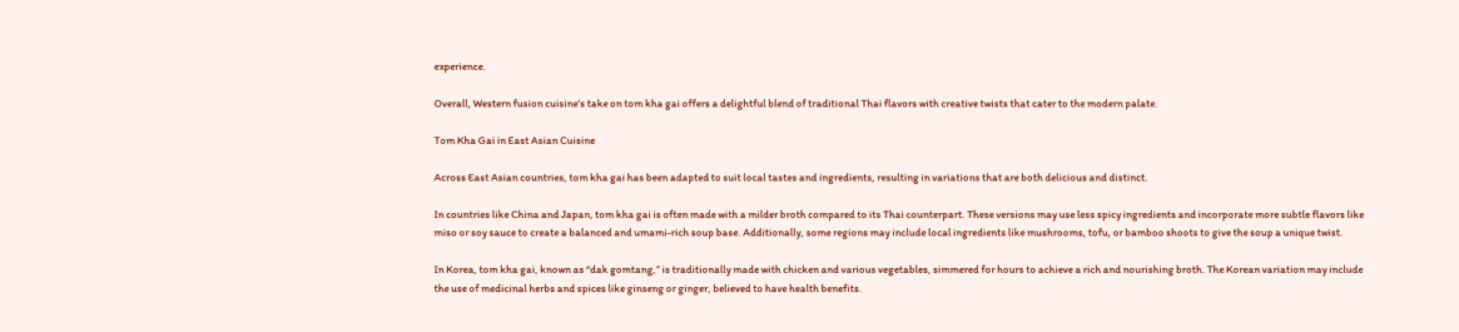experience.

Overall, Western fusion cuisine’s take on tom kha gai offers a delightful blend of traditional Thai flavors with creative twists that cater to the modern palate.

Tom Kha Gai in East Asian Cuisine

Across East Asian countries, tom kha gai has been adapted to suit local tastes and ingredients, resulting in variations that are both delicious and distinct.

In countries like China and Japan, tom kha gai is often made with a milder broth compared to its Thai counterpart. These versions may use less spicy ingredients and incorporate more subtle flavors like miso or soy sauce to create a balanced and umami-rich soup base. Additionally, some regions may include local ingredients like mushrooms, tofu, or bamboo shoots to give the soup a unique twist.

In Korea, tom kha gai, known as “dak gomtang,” is traditionally made with chicken and various vegetables, simmered for hours to achieve a rich and nourishing broth. The Korean variation may include the use of medicinal herbs and spices like ginseng or ginger, believed to have health benefits.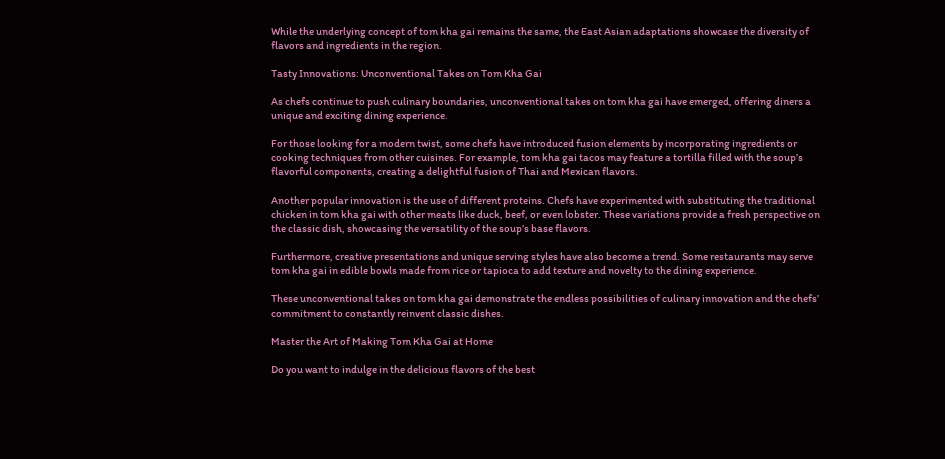While the underlying concept of tom kha gai remains the same, the East Asian adaptations showcase the diversity of flavors and ingredients in the region.

Tasty Innovations: Unconventional Takes on Tom Kha Gai

As chefs continue to push culinary boundaries, unconventional takes on tom kha gai have emerged, offering diners a unique and exciting dining experience.

For those looking for a modern twist, some chefs have introduced fusion elements by incorporating ingredients or cooking techniques from other cuisines. For example, tom kha gai tacos may feature a tortilla filled with the soup’s flavorful components, creating a delightful fusion of Thai and Mexican flavors.

Another popular innovation is the use of different proteins. Chefs have experimented with substituting the traditional chicken in tom kha gai with other meats like duck, beef, or even lobster. These variations provide a fresh perspective on the classic dish, showcasing the versatility of the soup’s base flavors.

Furthermore, creative presentations and unique serving styles have also become a trend. Some restaurants may serve tom kha gai in edible bowls made from rice or tapioca to add texture and novelty to the dining experience.

These unconventional takes on tom kha gai demonstrate the endless possibilities of culinary innovation and the chefs’ commitment to constantly reinvent classic dishes.

Master the Art of Making Tom Kha Gai at Home

Do you want to indulge in the delicious flavors of the best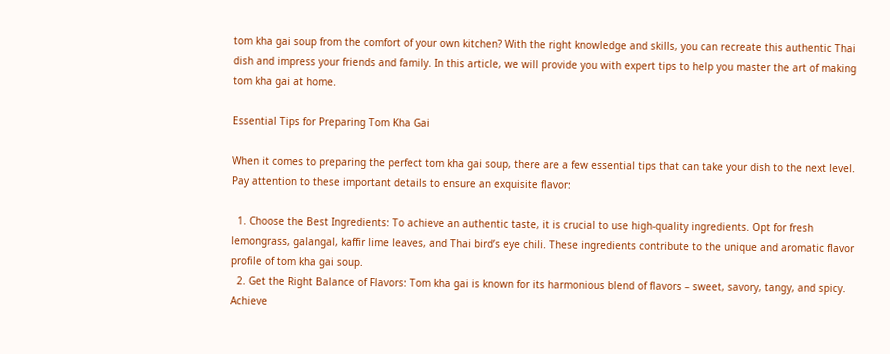tom kha gai soup from the comfort of your own kitchen? With the right knowledge and skills, you can recreate this authentic Thai dish and impress your friends and family. In this article, we will provide you with expert tips to help you master the art of making tom kha gai at home.

Essential Tips for Preparing Tom Kha Gai

When it comes to preparing the perfect tom kha gai soup, there are a few essential tips that can take your dish to the next level. Pay attention to these important details to ensure an exquisite flavor:

  1. Choose the Best Ingredients: To achieve an authentic taste, it is crucial to use high-quality ingredients. Opt for fresh lemongrass, galangal, kaffir lime leaves, and Thai bird’s eye chili. These ingredients contribute to the unique and aromatic flavor profile of tom kha gai soup.
  2. Get the Right Balance of Flavors: Tom kha gai is known for its harmonious blend of flavors – sweet, savory, tangy, and spicy. Achieve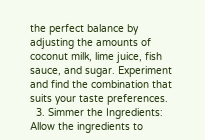the perfect balance by adjusting the amounts of coconut milk, lime juice, fish sauce, and sugar. Experiment and find the combination that suits your taste preferences.
  3. Simmer the Ingredients: Allow the ingredients to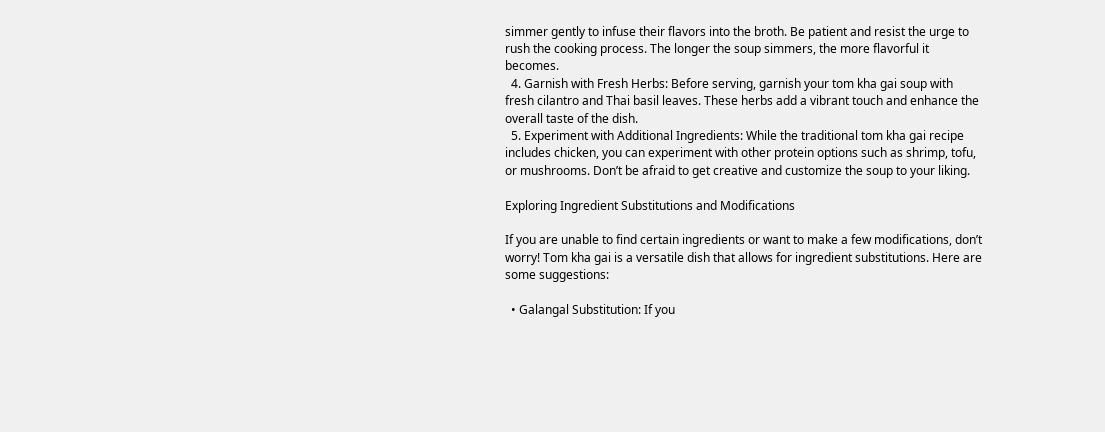simmer gently to infuse their flavors into the broth. Be patient and resist the urge to rush the cooking process. The longer the soup simmers, the more flavorful it becomes.
  4. Garnish with Fresh Herbs: Before serving, garnish your tom kha gai soup with fresh cilantro and Thai basil leaves. These herbs add a vibrant touch and enhance the overall taste of the dish.
  5. Experiment with Additional Ingredients: While the traditional tom kha gai recipe includes chicken, you can experiment with other protein options such as shrimp, tofu, or mushrooms. Don’t be afraid to get creative and customize the soup to your liking.

Exploring Ingredient Substitutions and Modifications

If you are unable to find certain ingredients or want to make a few modifications, don’t worry! Tom kha gai is a versatile dish that allows for ingredient substitutions. Here are some suggestions:

  • Galangal Substitution: If you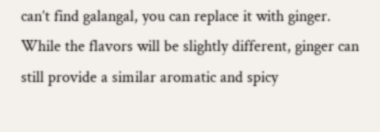can’t find galangal, you can replace it with ginger. While the flavors will be slightly different, ginger can still provide a similar aromatic and spicy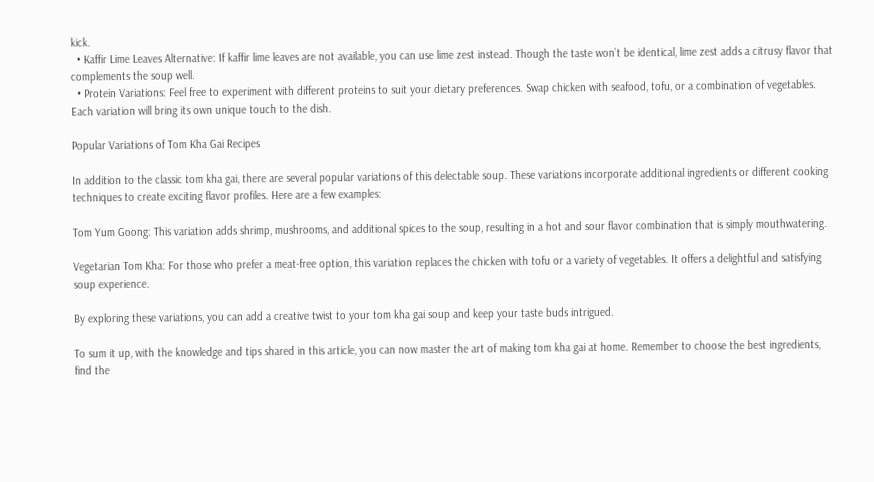kick.
  • Kaffir Lime Leaves Alternative: If kaffir lime leaves are not available, you can use lime zest instead. Though the taste won’t be identical, lime zest adds a citrusy flavor that complements the soup well.
  • Protein Variations: Feel free to experiment with different proteins to suit your dietary preferences. Swap chicken with seafood, tofu, or a combination of vegetables. Each variation will bring its own unique touch to the dish.

Popular Variations of Tom Kha Gai Recipes

In addition to the classic tom kha gai, there are several popular variations of this delectable soup. These variations incorporate additional ingredients or different cooking techniques to create exciting flavor profiles. Here are a few examples:

Tom Yum Goong: This variation adds shrimp, mushrooms, and additional spices to the soup, resulting in a hot and sour flavor combination that is simply mouthwatering.

Vegetarian Tom Kha: For those who prefer a meat-free option, this variation replaces the chicken with tofu or a variety of vegetables. It offers a delightful and satisfying soup experience.

By exploring these variations, you can add a creative twist to your tom kha gai soup and keep your taste buds intrigued.

To sum it up, with the knowledge and tips shared in this article, you can now master the art of making tom kha gai at home. Remember to choose the best ingredients, find the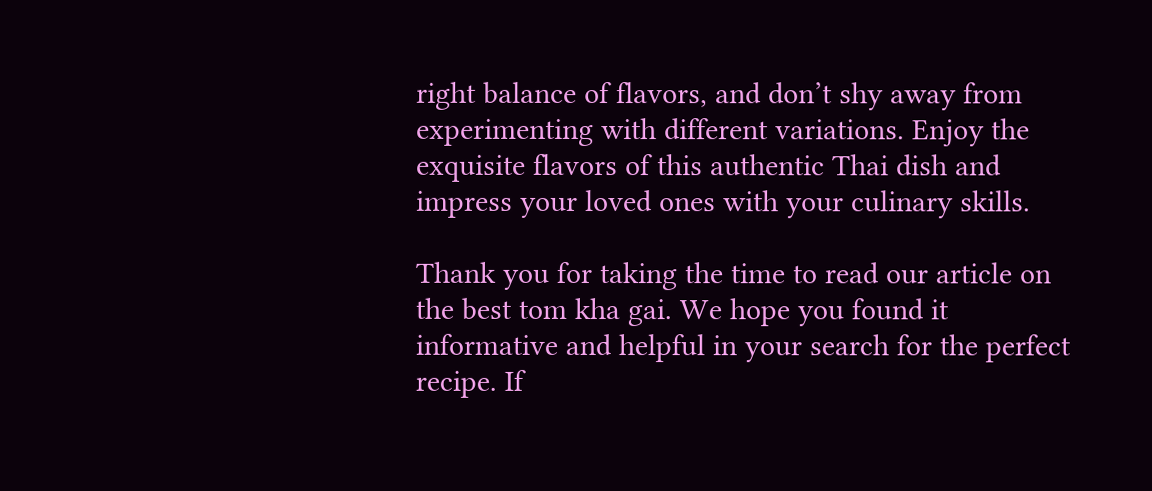right balance of flavors, and don’t shy away from experimenting with different variations. Enjoy the exquisite flavors of this authentic Thai dish and impress your loved ones with your culinary skills.

Thank you for taking the time to read our article on the best tom kha gai. We hope you found it informative and helpful in your search for the perfect recipe. If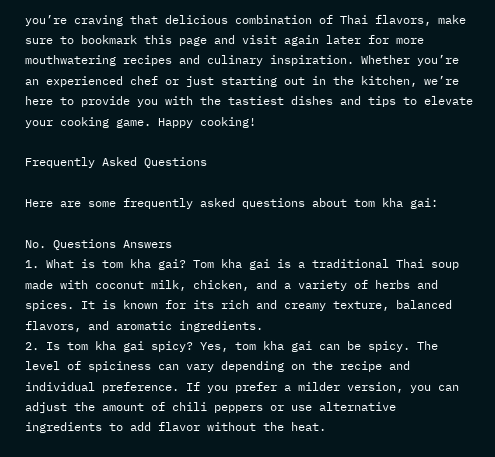you’re craving that delicious combination of Thai flavors, make sure to bookmark this page and visit again later for more mouthwatering recipes and culinary inspiration. Whether you’re an experienced chef or just starting out in the kitchen, we’re here to provide you with the tastiest dishes and tips to elevate your cooking game. Happy cooking!

Frequently Asked Questions

Here are some frequently asked questions about tom kha gai:

No. Questions Answers
1. What is tom kha gai? Tom kha gai is a traditional Thai soup made with coconut milk, chicken, and a variety of herbs and spices. It is known for its rich and creamy texture, balanced flavors, and aromatic ingredients.
2. Is tom kha gai spicy? Yes, tom kha gai can be spicy. The level of spiciness can vary depending on the recipe and individual preference. If you prefer a milder version, you can adjust the amount of chili peppers or use alternative ingredients to add flavor without the heat.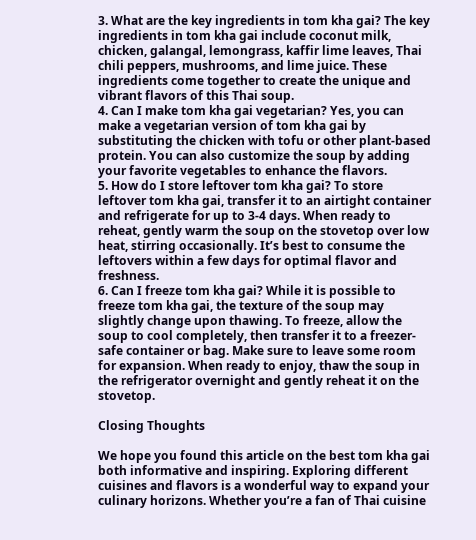3. What are the key ingredients in tom kha gai? The key ingredients in tom kha gai include coconut milk, chicken, galangal, lemongrass, kaffir lime leaves, Thai chili peppers, mushrooms, and lime juice. These ingredients come together to create the unique and vibrant flavors of this Thai soup.
4. Can I make tom kha gai vegetarian? Yes, you can make a vegetarian version of tom kha gai by substituting the chicken with tofu or other plant-based protein. You can also customize the soup by adding your favorite vegetables to enhance the flavors.
5. How do I store leftover tom kha gai? To store leftover tom kha gai, transfer it to an airtight container and refrigerate for up to 3-4 days. When ready to reheat, gently warm the soup on the stovetop over low heat, stirring occasionally. It’s best to consume the leftovers within a few days for optimal flavor and freshness.
6. Can I freeze tom kha gai? While it is possible to freeze tom kha gai, the texture of the soup may slightly change upon thawing. To freeze, allow the soup to cool completely, then transfer it to a freezer-safe container or bag. Make sure to leave some room for expansion. When ready to enjoy, thaw the soup in the refrigerator overnight and gently reheat it on the stovetop.

Closing Thoughts

We hope you found this article on the best tom kha gai both informative and inspiring. Exploring different cuisines and flavors is a wonderful way to expand your culinary horizons. Whether you’re a fan of Thai cuisine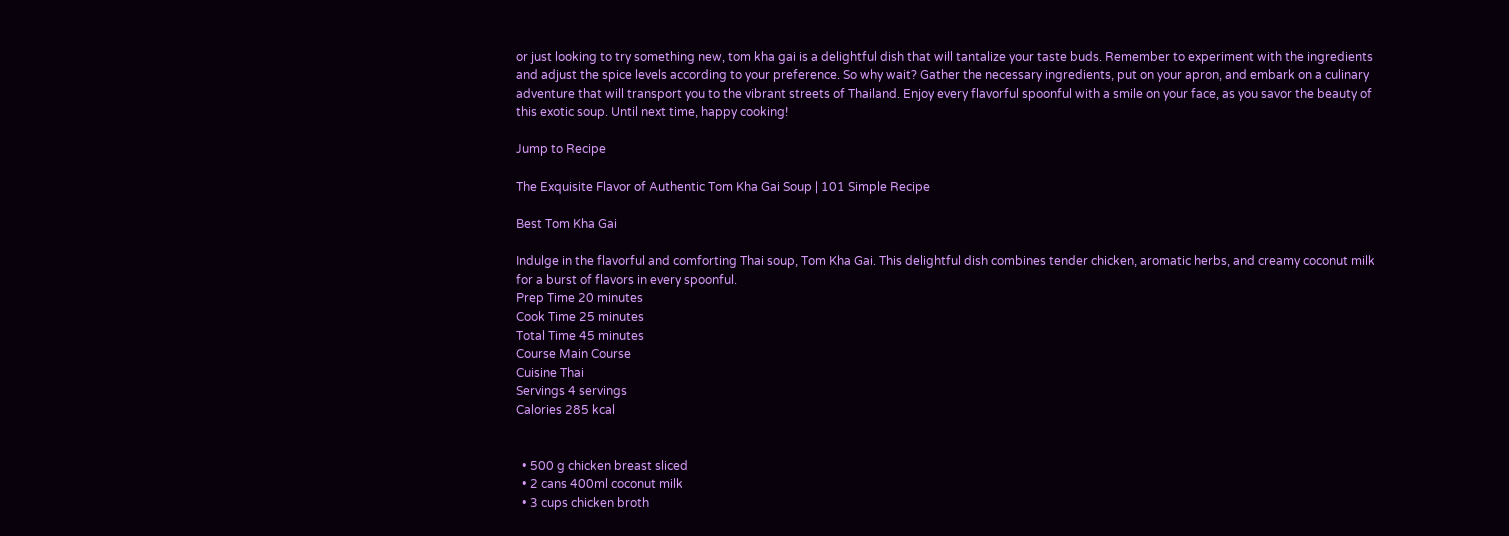or just looking to try something new, tom kha gai is a delightful dish that will tantalize your taste buds. Remember to experiment with the ingredients and adjust the spice levels according to your preference. So why wait? Gather the necessary ingredients, put on your apron, and embark on a culinary adventure that will transport you to the vibrant streets of Thailand. Enjoy every flavorful spoonful with a smile on your face, as you savor the beauty of this exotic soup. Until next time, happy cooking!

Jump to Recipe

The Exquisite Flavor of Authentic Tom Kha Gai Soup | 101 Simple Recipe

Best Tom Kha Gai

Indulge in the flavorful and comforting Thai soup, Tom Kha Gai. This delightful dish combines tender chicken, aromatic herbs, and creamy coconut milk for a burst of flavors in every spoonful.
Prep Time 20 minutes
Cook Time 25 minutes
Total Time 45 minutes
Course Main Course
Cuisine Thai
Servings 4 servings
Calories 285 kcal


  • 500 g chicken breast sliced
  • 2 cans 400ml coconut milk
  • 3 cups chicken broth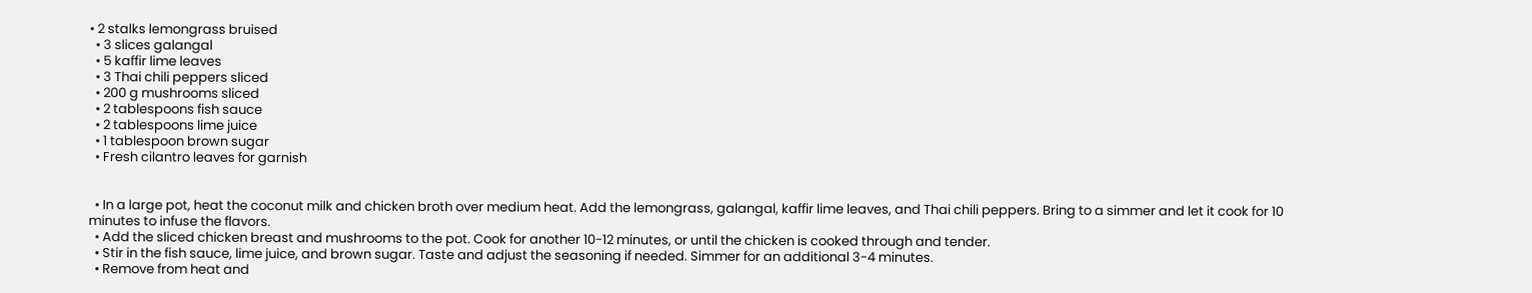• 2 stalks lemongrass bruised
  • 3 slices galangal
  • 5 kaffir lime leaves
  • 3 Thai chili peppers sliced
  • 200 g mushrooms sliced
  • 2 tablespoons fish sauce
  • 2 tablespoons lime juice
  • 1 tablespoon brown sugar
  • Fresh cilantro leaves for garnish


  • In a large pot, heat the coconut milk and chicken broth over medium heat. Add the lemongrass, galangal, kaffir lime leaves, and Thai chili peppers. Bring to a simmer and let it cook for 10 minutes to infuse the flavors.
  • Add the sliced chicken breast and mushrooms to the pot. Cook for another 10-12 minutes, or until the chicken is cooked through and tender.
  • Stir in the fish sauce, lime juice, and brown sugar. Taste and adjust the seasoning if needed. Simmer for an additional 3-4 minutes.
  • Remove from heat and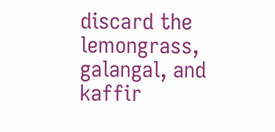discard the lemongrass, galangal, and kaffir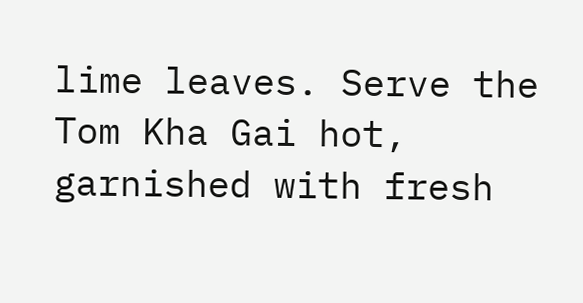lime leaves. Serve the Tom Kha Gai hot, garnished with fresh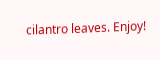cilantro leaves. Enjoy!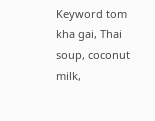Keyword tom kha gai, Thai soup, coconut milk,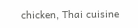chicken, Thai cuisine